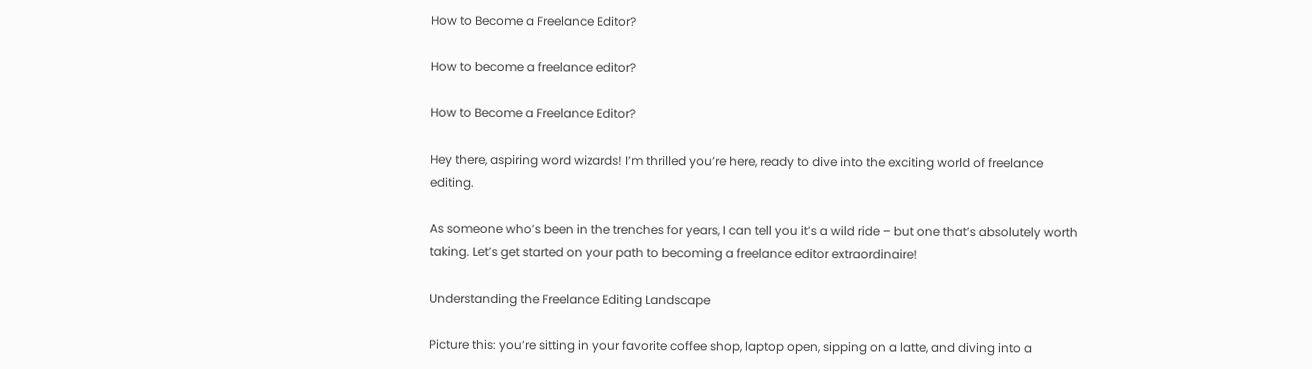How to Become a Freelance Editor?

How to become a freelance editor?

How to Become a Freelance Editor?

Hey there, aspiring word wizards! I’m thrilled you’re here, ready to dive into the exciting world of freelance editing.

As someone who’s been in the trenches for years, I can tell you it’s a wild ride – but one that’s absolutely worth taking. Let’s get started on your path to becoming a freelance editor extraordinaire!

Understanding the Freelance Editing Landscape

Picture this: you’re sitting in your favorite coffee shop, laptop open, sipping on a latte, and diving into a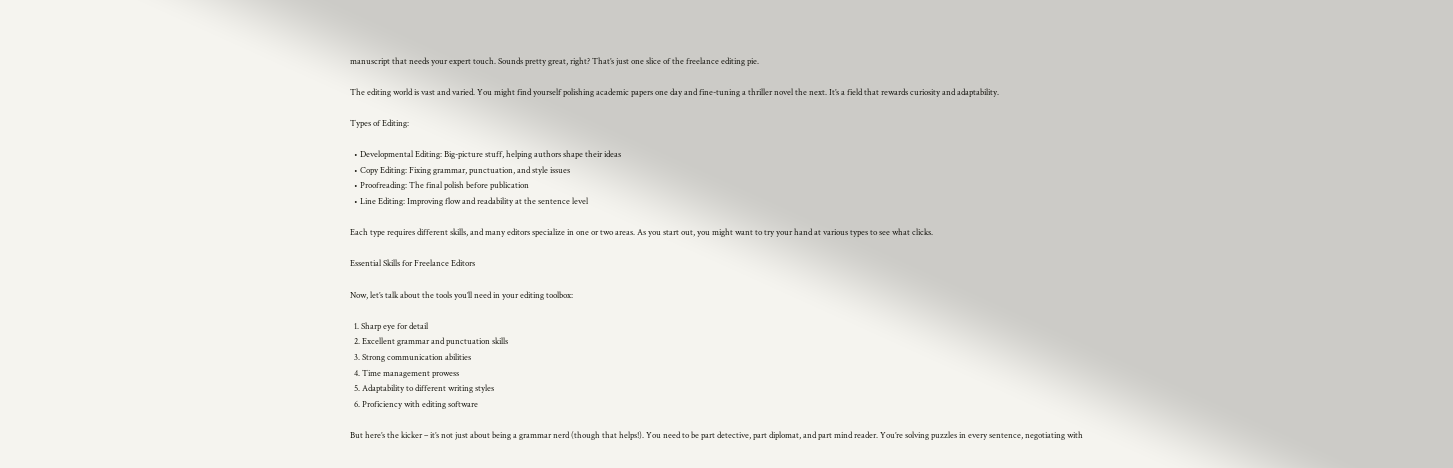manuscript that needs your expert touch. Sounds pretty great, right? That’s just one slice of the freelance editing pie.

The editing world is vast and varied. You might find yourself polishing academic papers one day and fine-tuning a thriller novel the next. It’s a field that rewards curiosity and adaptability.

Types of Editing:

  • Developmental Editing: Big-picture stuff, helping authors shape their ideas
  • Copy Editing: Fixing grammar, punctuation, and style issues
  • Proofreading: The final polish before publication
  • Line Editing: Improving flow and readability at the sentence level

Each type requires different skills, and many editors specialize in one or two areas. As you start out, you might want to try your hand at various types to see what clicks.

Essential Skills for Freelance Editors

Now, let’s talk about the tools you’ll need in your editing toolbox:

  1. Sharp eye for detail
  2. Excellent grammar and punctuation skills
  3. Strong communication abilities
  4. Time management prowess
  5. Adaptability to different writing styles
  6. Proficiency with editing software

But here’s the kicker – it’s not just about being a grammar nerd (though that helps!). You need to be part detective, part diplomat, and part mind reader. You’re solving puzzles in every sentence, negotiating with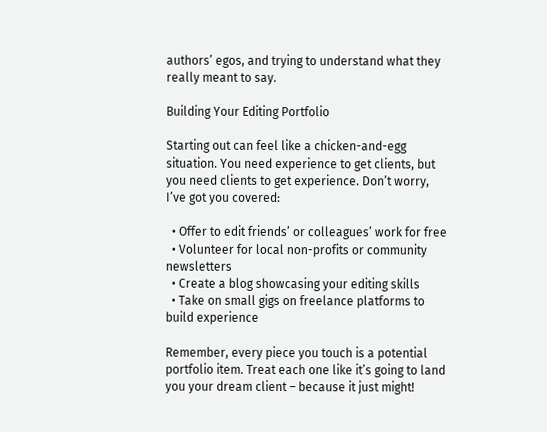authors’ egos, and trying to understand what they really meant to say.

Building Your Editing Portfolio

Starting out can feel like a chicken-and-egg situation. You need experience to get clients, but you need clients to get experience. Don’t worry, I’ve got you covered:

  • Offer to edit friends’ or colleagues’ work for free
  • Volunteer for local non-profits or community newsletters
  • Create a blog showcasing your editing skills
  • Take on small gigs on freelance platforms to build experience

Remember, every piece you touch is a potential portfolio item. Treat each one like it’s going to land you your dream client – because it just might!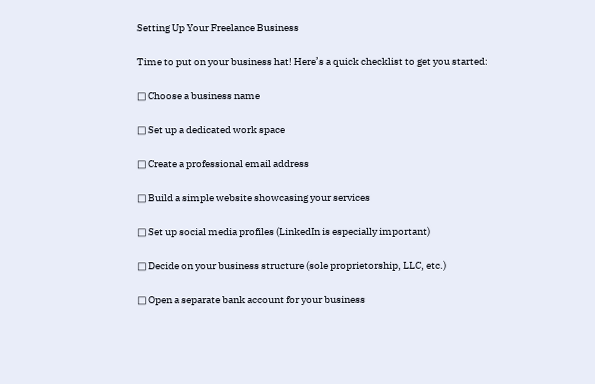Setting Up Your Freelance Business

Time to put on your business hat! Here’s a quick checklist to get you started:

□ Choose a business name

□ Set up a dedicated work space

□ Create a professional email address

□ Build a simple website showcasing your services

□ Set up social media profiles (LinkedIn is especially important)

□ Decide on your business structure (sole proprietorship, LLC, etc.)

□ Open a separate bank account for your business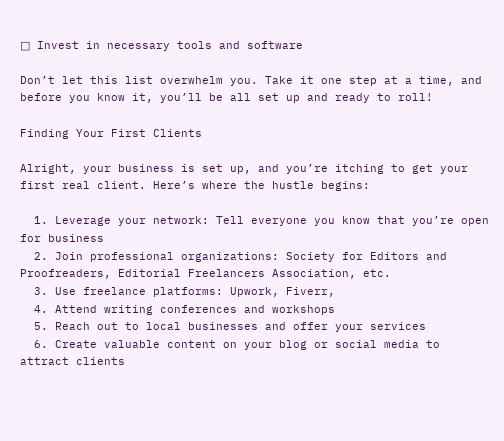□ Invest in necessary tools and software

Don’t let this list overwhelm you. Take it one step at a time, and before you know it, you’ll be all set up and ready to roll!

Finding Your First Clients

Alright, your business is set up, and you’re itching to get your first real client. Here’s where the hustle begins:

  1. Leverage your network: Tell everyone you know that you’re open for business
  2. Join professional organizations: Society for Editors and Proofreaders, Editorial Freelancers Association, etc.
  3. Use freelance platforms: Upwork, Fiverr,
  4. Attend writing conferences and workshops
  5. Reach out to local businesses and offer your services
  6. Create valuable content on your blog or social media to attract clients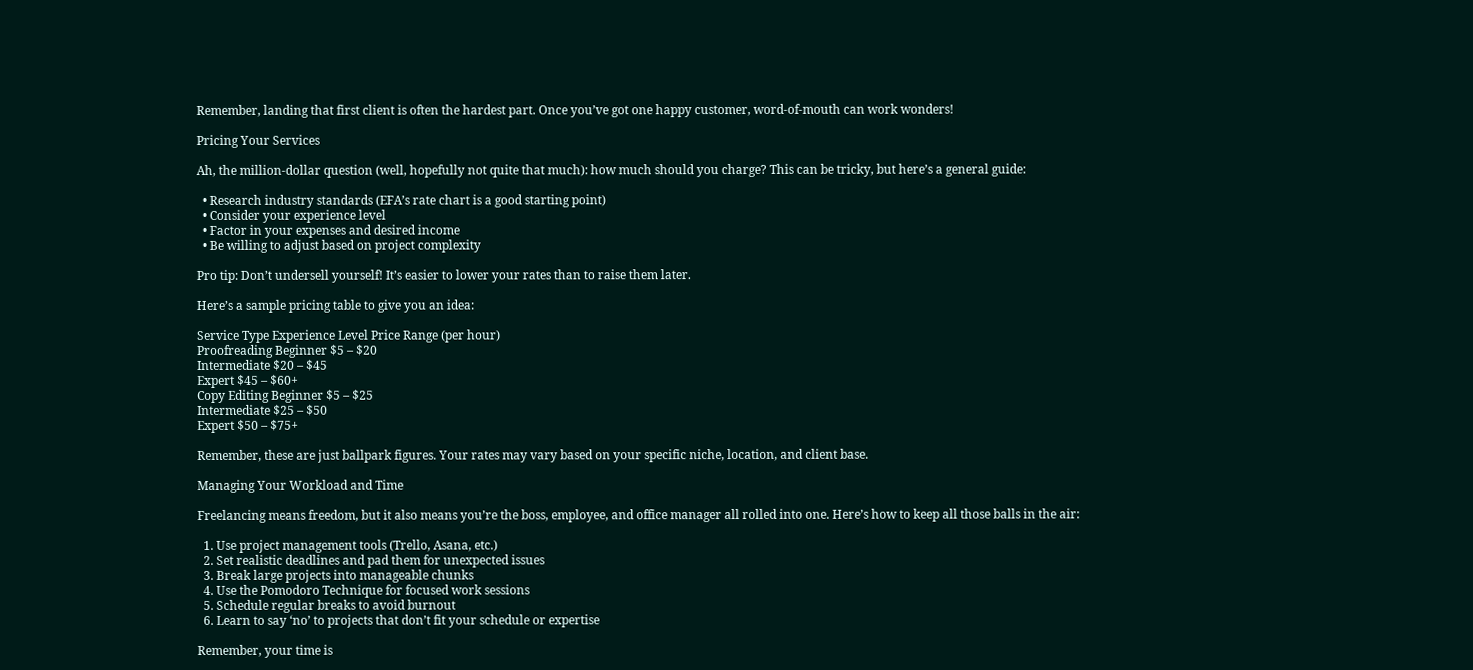Remember, landing that first client is often the hardest part. Once you’ve got one happy customer, word-of-mouth can work wonders!

Pricing Your Services

Ah, the million-dollar question (well, hopefully not quite that much): how much should you charge? This can be tricky, but here’s a general guide:

  • Research industry standards (EFA’s rate chart is a good starting point)
  • Consider your experience level
  • Factor in your expenses and desired income
  • Be willing to adjust based on project complexity

Pro tip: Don’t undersell yourself! It’s easier to lower your rates than to raise them later.

Here’s a sample pricing table to give you an idea:

Service Type Experience Level Price Range (per hour)
Proofreading Beginner $5 – $20
Intermediate $20 – $45
Expert $45 – $60+
Copy Editing Beginner $5 – $25
Intermediate $25 – $50
Expert $50 – $75+

Remember, these are just ballpark figures. Your rates may vary based on your specific niche, location, and client base.

Managing Your Workload and Time

Freelancing means freedom, but it also means you’re the boss, employee, and office manager all rolled into one. Here’s how to keep all those balls in the air:

  1. Use project management tools (Trello, Asana, etc.)
  2. Set realistic deadlines and pad them for unexpected issues
  3. Break large projects into manageable chunks
  4. Use the Pomodoro Technique for focused work sessions
  5. Schedule regular breaks to avoid burnout
  6. Learn to say ‘no’ to projects that don’t fit your schedule or expertise

Remember, your time is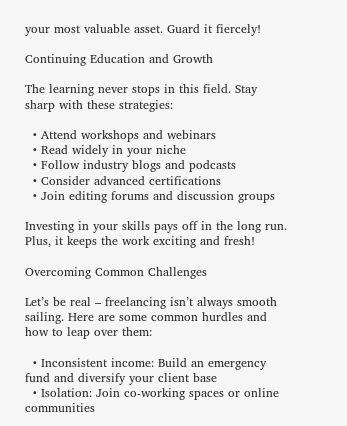your most valuable asset. Guard it fiercely!

Continuing Education and Growth

The learning never stops in this field. Stay sharp with these strategies:

  • Attend workshops and webinars
  • Read widely in your niche
  • Follow industry blogs and podcasts
  • Consider advanced certifications
  • Join editing forums and discussion groups

Investing in your skills pays off in the long run. Plus, it keeps the work exciting and fresh!

Overcoming Common Challenges

Let’s be real – freelancing isn’t always smooth sailing. Here are some common hurdles and how to leap over them:

  • Inconsistent income: Build an emergency fund and diversify your client base
  • Isolation: Join co-working spaces or online communities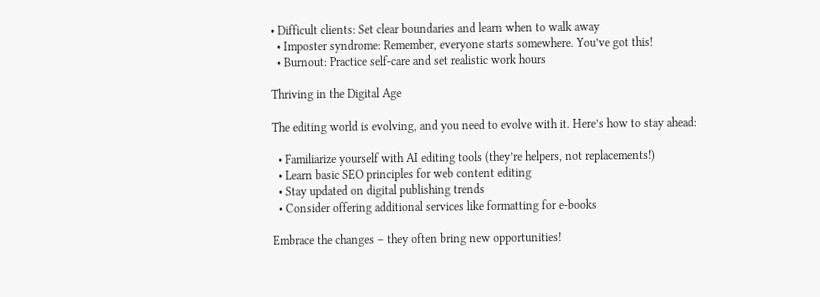• Difficult clients: Set clear boundaries and learn when to walk away
  • Imposter syndrome: Remember, everyone starts somewhere. You’ve got this!
  • Burnout: Practice self-care and set realistic work hours

Thriving in the Digital Age

The editing world is evolving, and you need to evolve with it. Here’s how to stay ahead:

  • Familiarize yourself with AI editing tools (they’re helpers, not replacements!)
  • Learn basic SEO principles for web content editing
  • Stay updated on digital publishing trends
  • Consider offering additional services like formatting for e-books

Embrace the changes – they often bring new opportunities!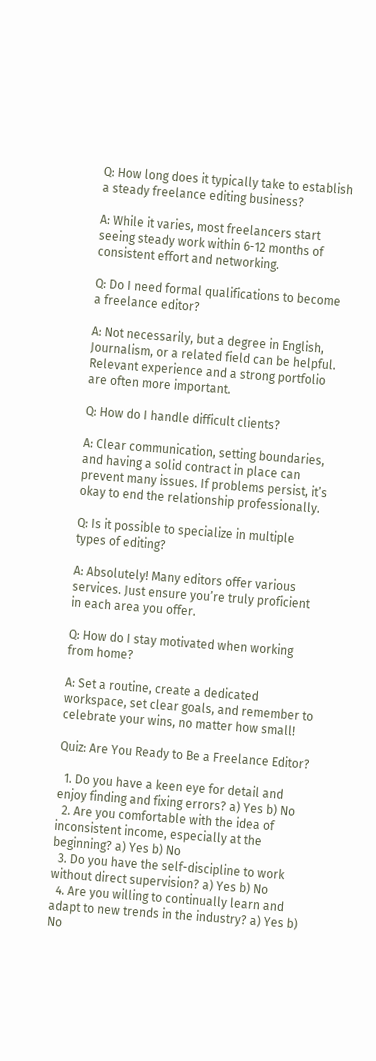Q: How long does it typically take to establish a steady freelance editing business?

A: While it varies, most freelancers start seeing steady work within 6-12 months of consistent effort and networking.

Q: Do I need formal qualifications to become a freelance editor?

A: Not necessarily, but a degree in English, Journalism, or a related field can be helpful. Relevant experience and a strong portfolio are often more important.

Q: How do I handle difficult clients?

A: Clear communication, setting boundaries, and having a solid contract in place can prevent many issues. If problems persist, it’s okay to end the relationship professionally.

Q: Is it possible to specialize in multiple types of editing?

A: Absolutely! Many editors offer various services. Just ensure you’re truly proficient in each area you offer.

Q: How do I stay motivated when working from home?

A: Set a routine, create a dedicated workspace, set clear goals, and remember to celebrate your wins, no matter how small!

Quiz: Are You Ready to Be a Freelance Editor?

  1. Do you have a keen eye for detail and enjoy finding and fixing errors? a) Yes b) No
  2. Are you comfortable with the idea of inconsistent income, especially at the beginning? a) Yes b) No
  3. Do you have the self-discipline to work without direct supervision? a) Yes b) No
  4. Are you willing to continually learn and adapt to new trends in the industry? a) Yes b) No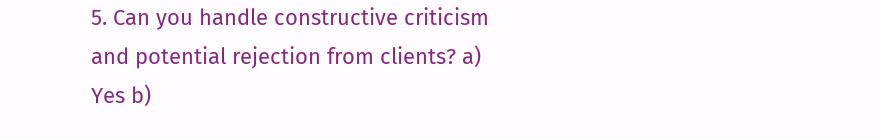5. Can you handle constructive criticism and potential rejection from clients? a) Yes b)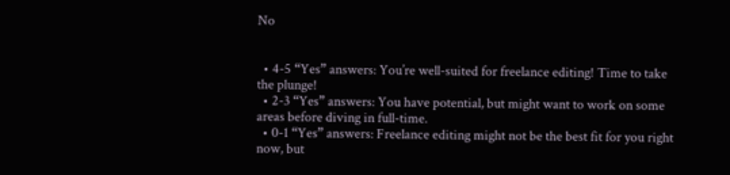No


  • 4-5 “Yes” answers: You’re well-suited for freelance editing! Time to take the plunge!
  • 2-3 “Yes” answers: You have potential, but might want to work on some areas before diving in full-time.
  • 0-1 “Yes” answers: Freelance editing might not be the best fit for you right now, but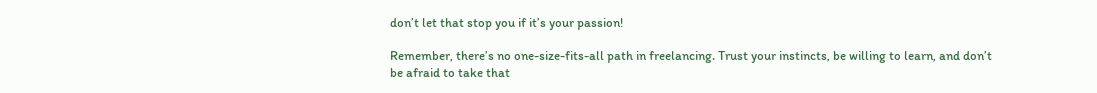don’t let that stop you if it’s your passion!

Remember, there’s no one-size-fits-all path in freelancing. Trust your instincts, be willing to learn, and don’t be afraid to take that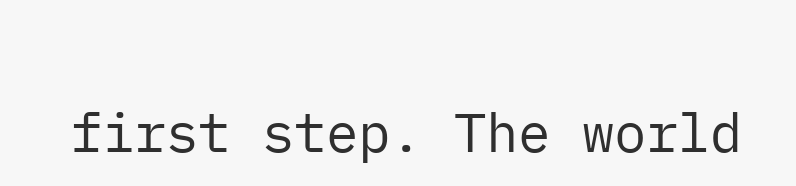first step. The world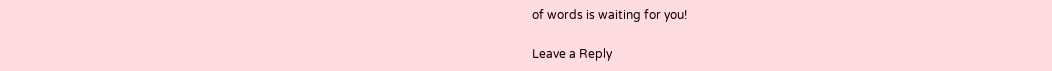of words is waiting for you!

Leave a Reply